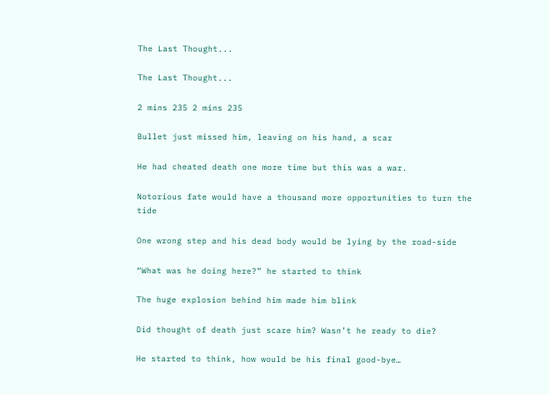The Last Thought...

The Last Thought...

2 mins 235 2 mins 235

Bullet just missed him, leaving on his hand, a scar

He had cheated death one more time but this was a war.

Notorious fate would have a thousand more opportunities to turn the tide

One wrong step and his dead body would be lying by the road-side

“What was he doing here?” he started to think

The huge explosion behind him made him blink

Did thought of death just scare him? Wasn’t he ready to die?

He started to think, how would be his final good-bye…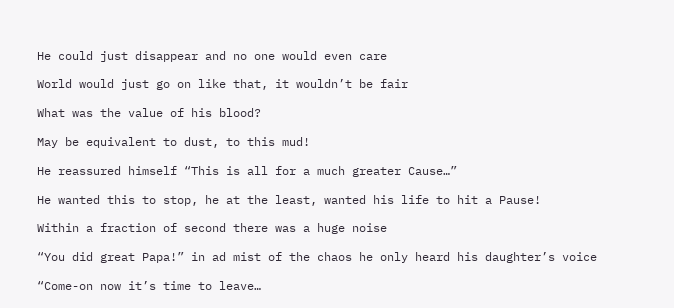He could just disappear and no one would even care

World would just go on like that, it wouldn’t be fair

What was the value of his blood?

May be equivalent to dust, to this mud!

He reassured himself “This is all for a much greater Cause…”

He wanted this to stop, he at the least, wanted his life to hit a Pause!

Within a fraction of second there was a huge noise

“You did great Papa!” in ad mist of the chaos he only heard his daughter’s voice

“Come-on now it’s time to leave…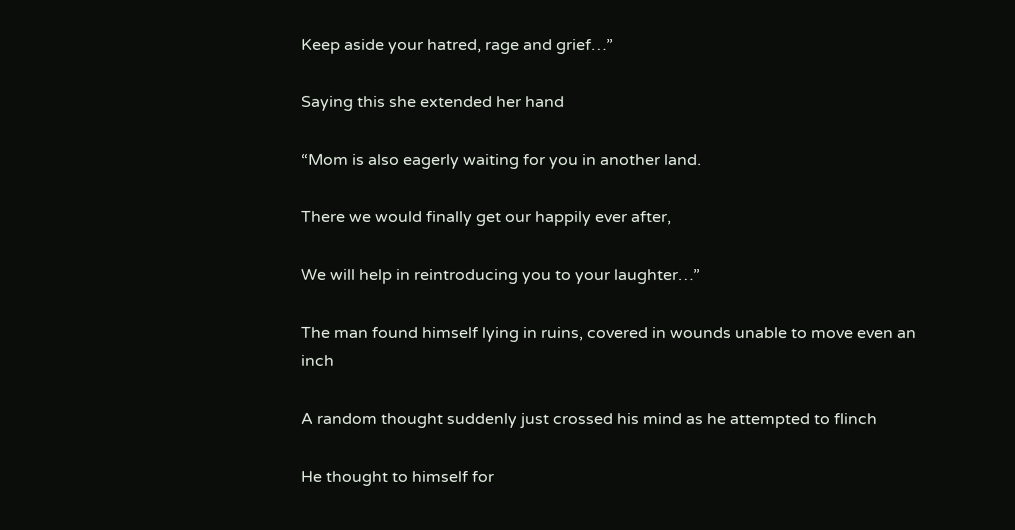Keep aside your hatred, rage and grief…”

Saying this she extended her hand

“Mom is also eagerly waiting for you in another land.

There we would finally get our happily ever after,

We will help in reintroducing you to your laughter…”

The man found himself lying in ruins, covered in wounds unable to move even an inch

A random thought suddenly just crossed his mind as he attempted to flinch

He thought to himself for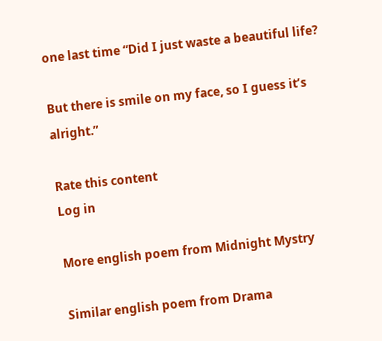one last time “Did I just waste a beautiful life?

But there is smile on my face, so I guess it’s alright.”

Rate this content
Log in

More english poem from Midnight Mystry

Similar english poem from Drama